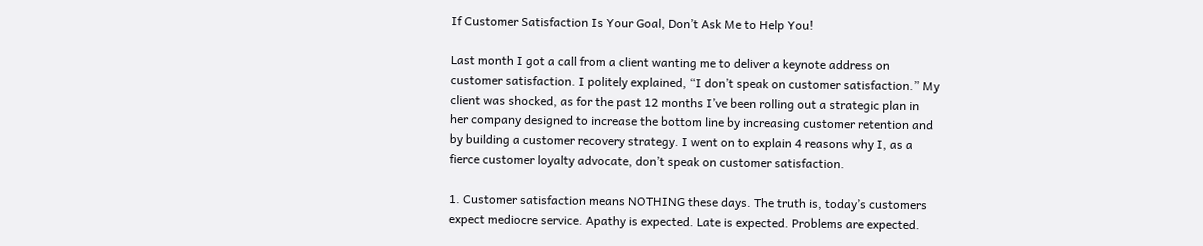If Customer Satisfaction Is Your Goal, Don’t Ask Me to Help You!

Last month I got a call from a client wanting me to deliver a keynote address on customer satisfaction. I politely explained, “I don’t speak on customer satisfaction.” My client was shocked, as for the past 12 months I’ve been rolling out a strategic plan in her company designed to increase the bottom line by increasing customer retention and by building a customer recovery strategy. I went on to explain 4 reasons why I, as a fierce customer loyalty advocate, don’t speak on customer satisfaction.

1. Customer satisfaction means NOTHING these days. The truth is, today’s customers expect mediocre service. Apathy is expected. Late is expected. Problems are expected.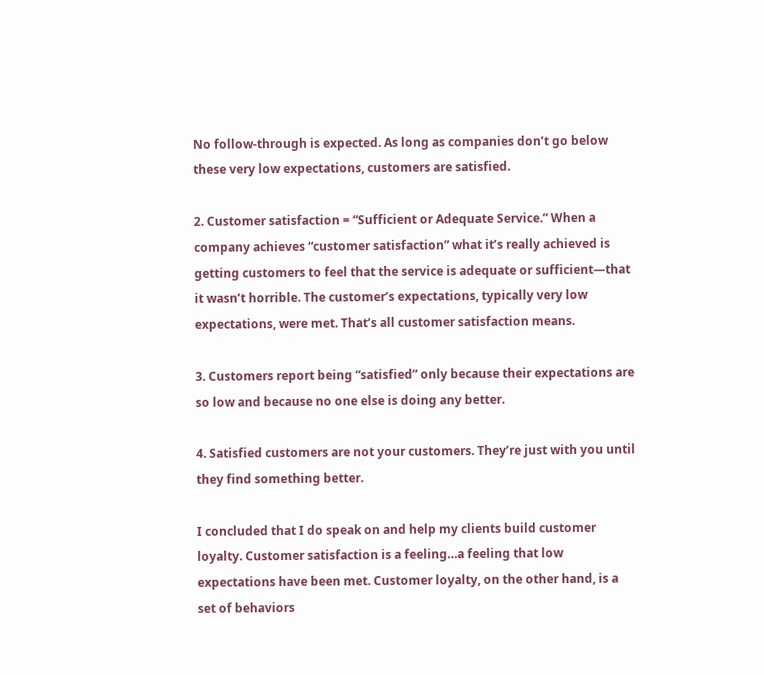No follow-through is expected. As long as companies don’t go below these very low expectations, customers are satisfied.

2. Customer satisfaction = “Sufficient or Adequate Service.” When a company achieves “customer satisfaction” what it’s really achieved is getting customers to feel that the service is adequate or sufficient—that it wasn’t horrible. The customer’s expectations, typically very low expectations, were met. That’s all customer satisfaction means.

3. Customers report being “satisfied” only because their expectations are so low and because no one else is doing any better.

4. Satisfied customers are not your customers. They’re just with you until they find something better.

I concluded that I do speak on and help my clients build customer loyalty. Customer satisfaction is a feeling…a feeling that low expectations have been met. Customer loyalty, on the other hand, is a set of behaviors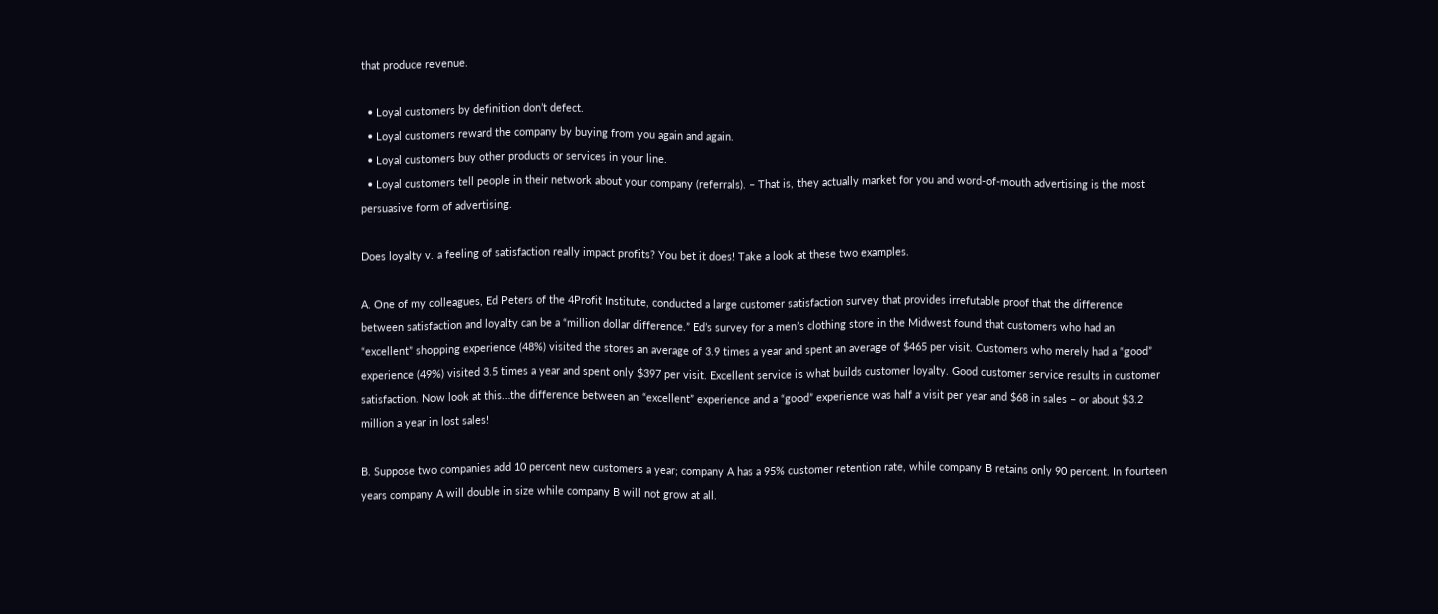that produce revenue.

  • Loyal customers by definition don’t defect.
  • Loyal customers reward the company by buying from you again and again.
  • Loyal customers buy other products or services in your line.
  • Loyal customers tell people in their network about your company (referrals). – That is, they actually market for you and word-of-mouth advertising is the most persuasive form of advertising.

Does loyalty v. a feeling of satisfaction really impact profits? You bet it does! Take a look at these two examples.

A. One of my colleagues, Ed Peters of the 4Profit Institute, conducted a large customer satisfaction survey that provides irrefutable proof that the difference between satisfaction and loyalty can be a “million dollar difference.” Ed’s survey for a men’s clothing store in the Midwest found that customers who had an “excellent” shopping experience (48%) visited the stores an average of 3.9 times a year and spent an average of $465 per visit. Customers who merely had a “good” experience (49%) visited 3.5 times a year and spent only $397 per visit. Excellent service is what builds customer loyalty. Good customer service results in customer satisfaction. Now look at this…the difference between an “excellent” experience and a “good” experience was half a visit per year and $68 in sales – or about $3.2 million a year in lost sales!

B. Suppose two companies add 10 percent new customers a year; company A has a 95% customer retention rate, while company B retains only 90 percent. In fourteen years company A will double in size while company B will not grow at all.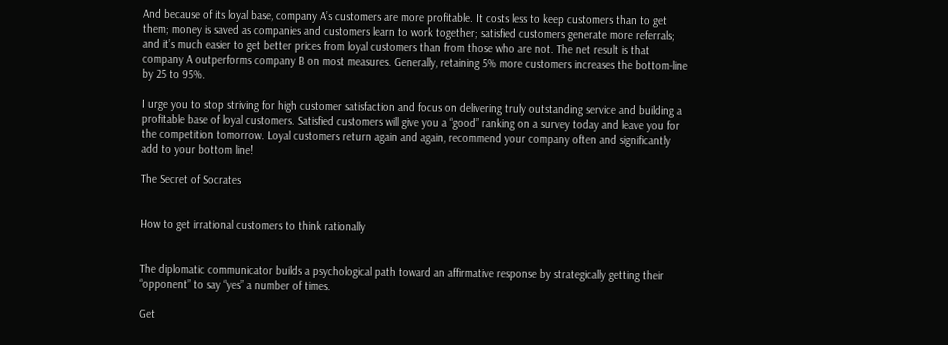And because of its loyal base, company A’s customers are more profitable. It costs less to keep customers than to get them; money is saved as companies and customers learn to work together; satisfied customers generate more referrals; and it’s much easier to get better prices from loyal customers than from those who are not. The net result is that company A outperforms company B on most measures. Generally, retaining 5% more customers increases the bottom-line by 25 to 95%.

I urge you to stop striving for high customer satisfaction and focus on delivering truly outstanding service and building a profitable base of loyal customers. Satisfied customers will give you a “good” ranking on a survey today and leave you for the competition tomorrow. Loyal customers return again and again, recommend your company often and significantly add to your bottom line!

The Secret of Socrates


How to get irrational customers to think rationally


The diplomatic communicator builds a psychological path toward an affirmative response by strategically getting their “opponent” to say “yes” a number of times.

Get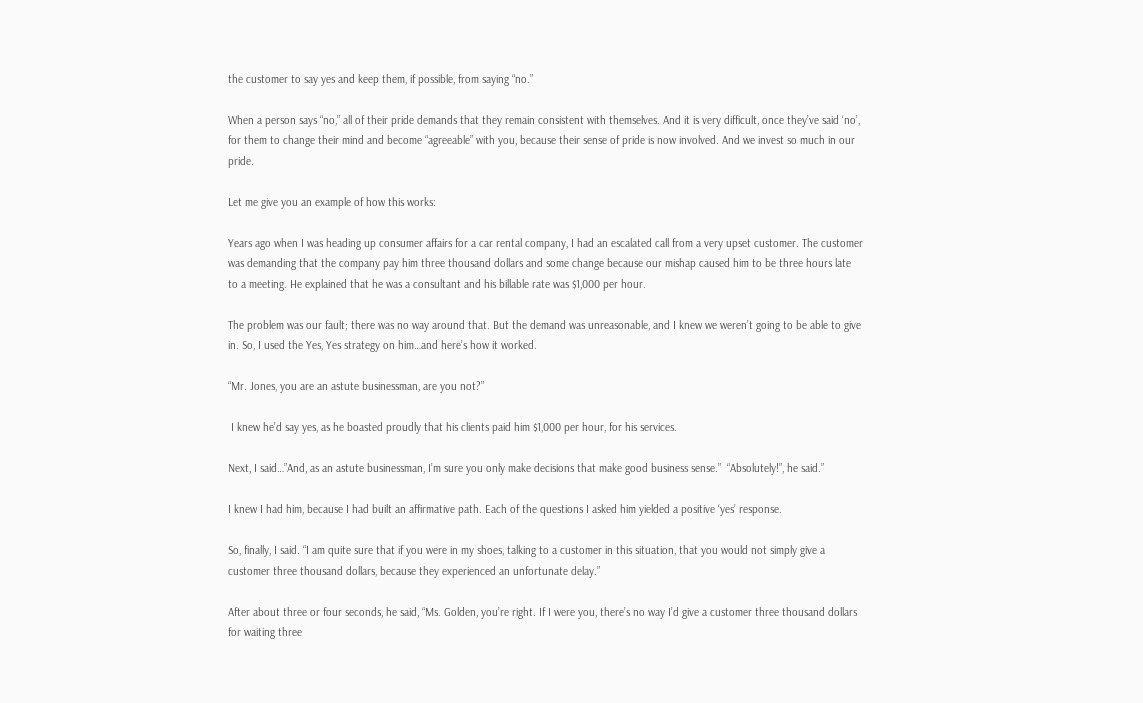the customer to say yes and keep them, if possible, from saying “no.”

When a person says “no,” all of their pride demands that they remain consistent with themselves. And it is very difficult, once they’ve said ‘no’, for them to change their mind and become “agreeable” with you, because their sense of pride is now involved. And we invest so much in our pride.

Let me give you an example of how this works:

Years ago when I was heading up consumer affairs for a car rental company, I had an escalated call from a very upset customer. The customer was demanding that the company pay him three thousand dollars and some change because our mishap caused him to be three hours late to a meeting. He explained that he was a consultant and his billable rate was $1,000 per hour.

The problem was our fault; there was no way around that. But the demand was unreasonable, and I knew we weren’t going to be able to give in. So, I used the Yes, Yes strategy on him…and here’s how it worked.

“Mr. Jones, you are an astute businessman, are you not?”

 I knew he’d say yes, as he boasted proudly that his clients paid him $1,000 per hour, for his services.

Next, I said…”And, as an astute businessman, I’m sure you only make decisions that make good business sense.”  “Absolutely!”, he said.”

I knew I had him, because I had built an affirmative path. Each of the questions I asked him yielded a positive ‘yes’ response.

So, finally, I said. “I am quite sure that if you were in my shoes, talking to a customer in this situation, that you would not simply give a customer three thousand dollars, because they experienced an unfortunate delay.”

After about three or four seconds, he said, “Ms. Golden, you’re right. If I were you, there’s no way I’d give a customer three thousand dollars for waiting three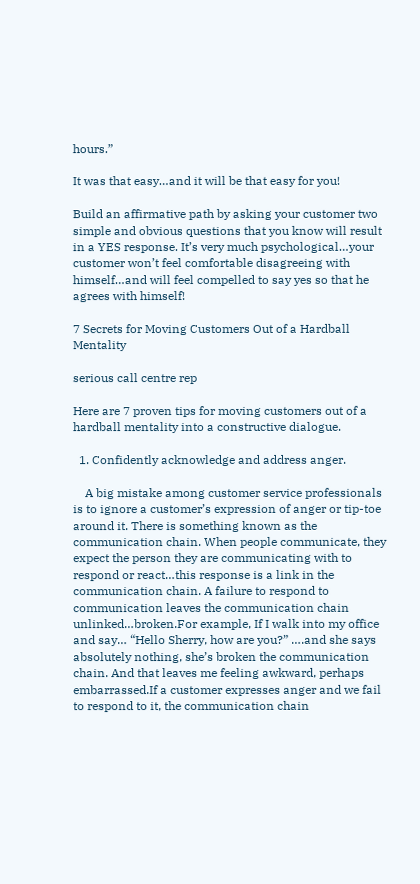hours.”

It was that easy…and it will be that easy for you!

Build an affirmative path by asking your customer two simple and obvious questions that you know will result in a YES response. It’s very much psychological…your customer won’t feel comfortable disagreeing with himself…and will feel compelled to say yes so that he agrees with himself!

7 Secrets for Moving Customers Out of a Hardball Mentality

serious call centre rep

Here are 7 proven tips for moving customers out of a hardball mentality into a constructive dialogue.

  1. Confidently acknowledge and address anger.

    A big mistake among customer service professionals is to ignore a customer’s expression of anger or tip-toe around it. There is something known as the communication chain. When people communicate, they expect the person they are communicating with to respond or react…this response is a link in the communication chain. A failure to respond to communication leaves the communication chain unlinked…broken.For example, If I walk into my office and say… “Hello Sherry, how are you?” ….and she says absolutely nothing, she’s broken the communication chain. And that leaves me feeling awkward, perhaps embarrassed.If a customer expresses anger and we fail to respond to it, the communication chain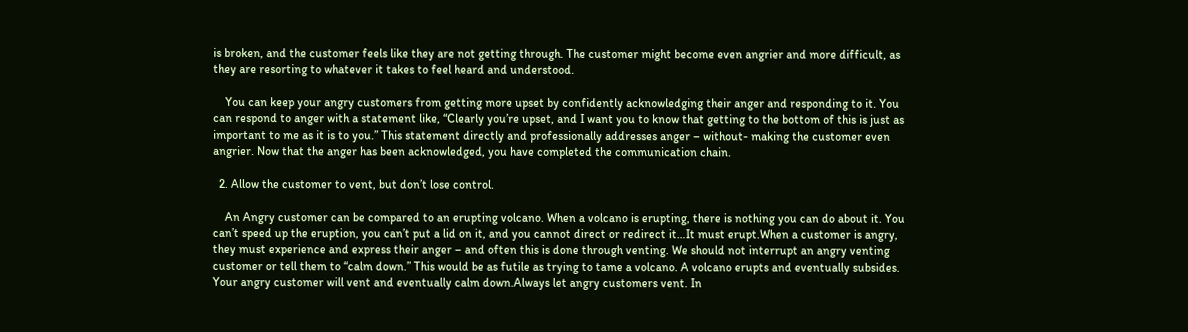is broken, and the customer feels like they are not getting through. The customer might become even angrier and more difficult, as they are resorting to whatever it takes to feel heard and understood.

    You can keep your angry customers from getting more upset by confidently acknowledging their anger and responding to it. You can respond to anger with a statement like, “Clearly you’re upset, and I want you to know that getting to the bottom of this is just as important to me as it is to you.” This statement directly and professionally addresses anger – without- making the customer even angrier. Now that the anger has been acknowledged, you have completed the communication chain.

  2. Allow the customer to vent, but don’t lose control.

    An Angry customer can be compared to an erupting volcano. When a volcano is erupting, there is nothing you can do about it. You can’t speed up the eruption, you can’t put a lid on it, and you cannot direct or redirect it…It must erupt.When a customer is angry, they must experience and express their anger – and often this is done through venting. We should not interrupt an angry venting customer or tell them to “calm down.” This would be as futile as trying to tame a volcano. A volcano erupts and eventually subsides. Your angry customer will vent and eventually calm down.Always let angry customers vent. In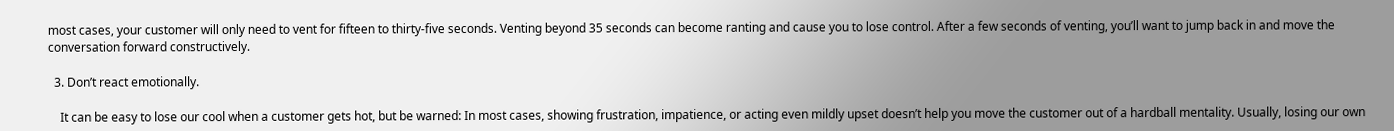most cases, your customer will only need to vent for fifteen to thirty-five seconds. Venting beyond 35 seconds can become ranting and cause you to lose control. After a few seconds of venting, you’ll want to jump back in and move the conversation forward constructively.

  3. Don’t react emotionally.

    It can be easy to lose our cool when a customer gets hot, but be warned: In most cases, showing frustration, impatience, or acting even mildly upset doesn’t help you move the customer out of a hardball mentality. Usually, losing our own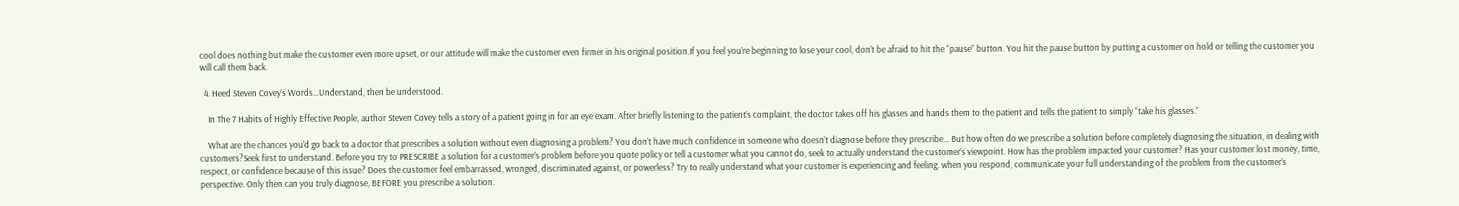cool does nothing but make the customer even more upset, or our attitude will make the customer even firmer in his original position.If you feel you’re beginning to lose your cool, don’t be afraid to hit the “pause” button. You hit the pause button by putting a customer on hold or telling the customer you will call them back.

  4. Heed Steven Covey’s Words…Understand, then be understood.

    In The 7 Habits of Highly Effective People, author Steven Covey tells a story of a patient going in for an eye exam. After briefly listening to the patient’s complaint, the doctor takes off his glasses and hands them to the patient and tells the patient to simply “take his glasses.”

    What are the chances you’d go back to a doctor that prescribes a solution without even diagnosing a problem? You don’t have much confidence in someone who doesn’t diagnose before they prescribe… But how often do we prescribe a solution before completely diagnosing the situation, in dealing with customers?Seek first to understand. Before you try to PRESCRIBE a solution for a customer’s problem before you quote policy or tell a customer what you cannot do, seek to actually understand the customer’s viewpoint. How has the problem impacted your customer? Has your customer lost money, time, respect, or confidence because of this issue? Does the customer feel embarrassed, wronged, discriminated against, or powerless? Try to really understand what your customer is experiencing and feeling. when you respond, communicate your full understanding of the problem from the customer’s perspective. Only then can you truly diagnose, BEFORE you prescribe a solution.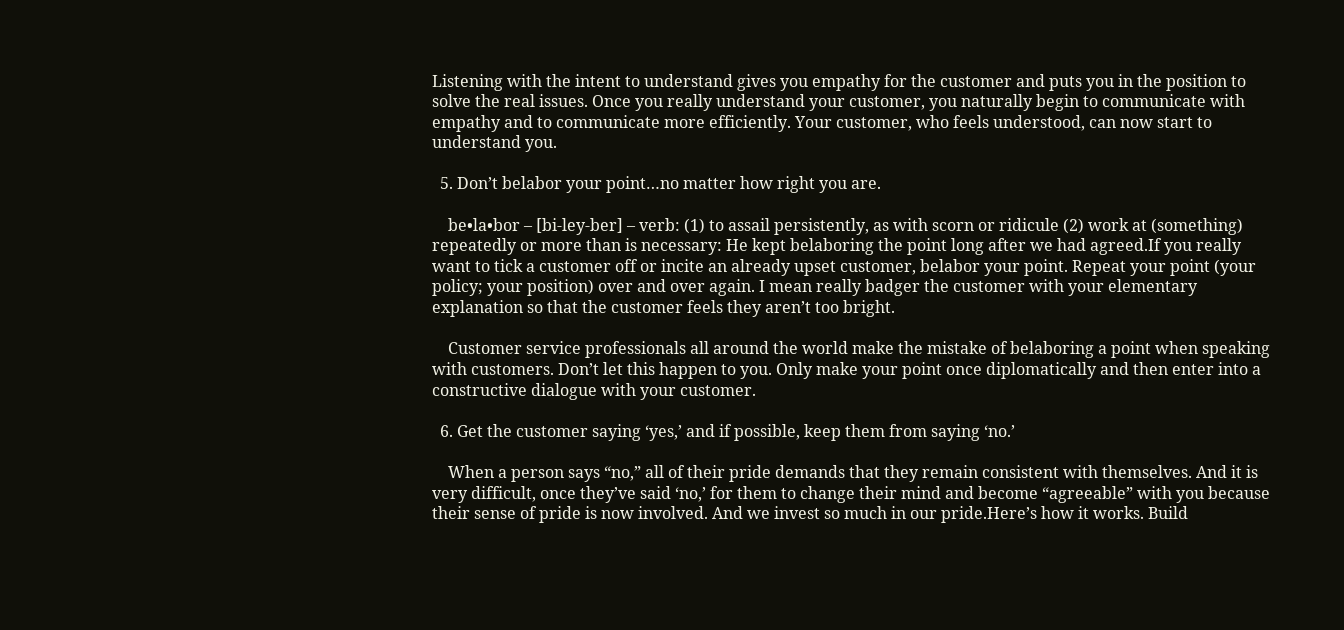Listening with the intent to understand gives you empathy for the customer and puts you in the position to solve the real issues. Once you really understand your customer, you naturally begin to communicate with empathy and to communicate more efficiently. Your customer, who feels understood, can now start to understand you.

  5. Don’t belabor your point…no matter how right you are.

    be•la•bor – [bi-ley-ber] – verb: (1) to assail persistently, as with scorn or ridicule (2) work at (something) repeatedly or more than is necessary: He kept belaboring the point long after we had agreed.If you really want to tick a customer off or incite an already upset customer, belabor your point. Repeat your point (your policy; your position) over and over again. I mean really badger the customer with your elementary explanation so that the customer feels they aren’t too bright.

    Customer service professionals all around the world make the mistake of belaboring a point when speaking with customers. Don’t let this happen to you. Only make your point once diplomatically and then enter into a constructive dialogue with your customer.

  6. Get the customer saying ‘yes,’ and if possible, keep them from saying ‘no.’

    When a person says “no,” all of their pride demands that they remain consistent with themselves. And it is very difficult, once they’ve said ‘no,’ for them to change their mind and become “agreeable” with you because their sense of pride is now involved. And we invest so much in our pride.Here’s how it works. Build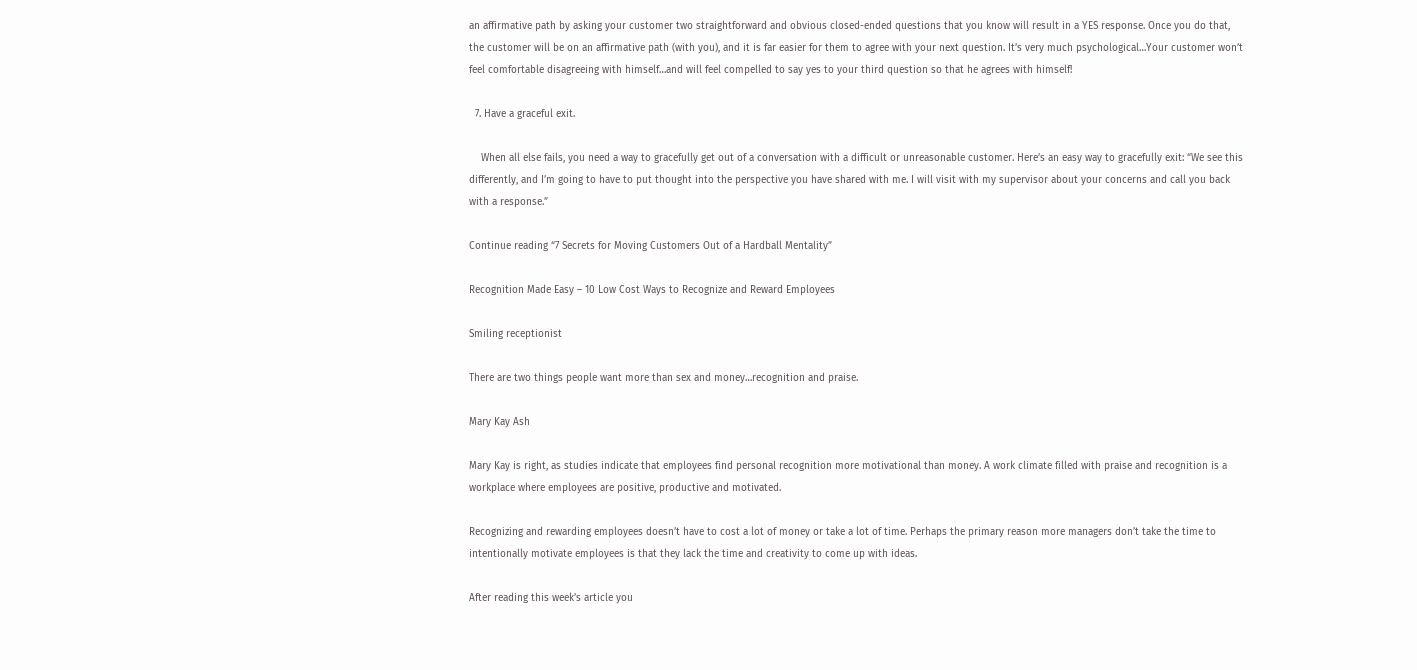an affirmative path by asking your customer two straightforward and obvious closed-ended questions that you know will result in a YES response. Once you do that, the customer will be on an affirmative path (with you), and it is far easier for them to agree with your next question. It’s very much psychological…Your customer won’t feel comfortable disagreeing with himself…and will feel compelled to say yes to your third question so that he agrees with himself!

  7. Have a graceful exit.

    When all else fails, you need a way to gracefully get out of a conversation with a difficult or unreasonable customer. Here’s an easy way to gracefully exit: “We see this differently, and I’m going to have to put thought into the perspective you have shared with me. I will visit with my supervisor about your concerns and call you back with a response.”

Continue reading “7 Secrets for Moving Customers Out of a Hardball Mentality”

Recognition Made Easy – 10 Low Cost Ways to Recognize and Reward Employees

Smiling receptionist

There are two things people want more than sex and money…recognition and praise.

Mary Kay Ash

Mary Kay is right, as studies indicate that employees find personal recognition more motivational than money. A work climate filled with praise and recognition is a workplace where employees are positive, productive and motivated.

Recognizing and rewarding employees doesn’t have to cost a lot of money or take a lot of time. Perhaps the primary reason more managers don’t take the time to intentionally motivate employees is that they lack the time and creativity to come up with ideas.

After reading this week’s article you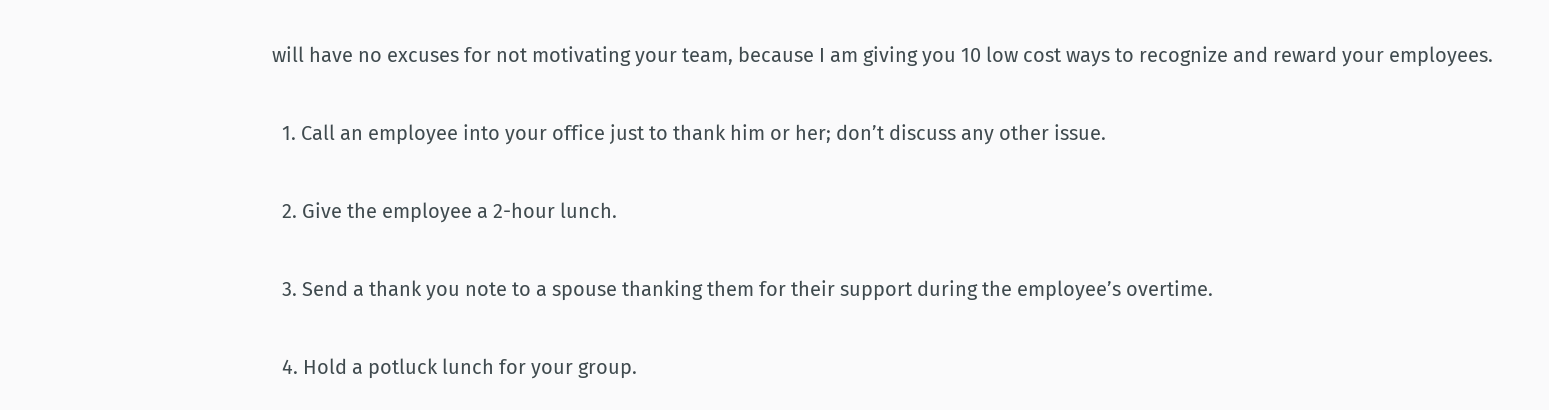will have no excuses for not motivating your team, because I am giving you 10 low cost ways to recognize and reward your employees.

  1. Call an employee into your office just to thank him or her; don’t discuss any other issue.

  2. Give the employee a 2-hour lunch.

  3. Send a thank you note to a spouse thanking them for their support during the employee’s overtime.

  4. Hold a potluck lunch for your group.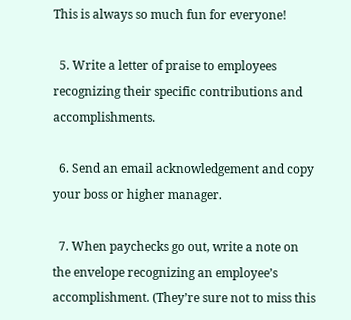This is always so much fun for everyone!

  5. Write a letter of praise to employees recognizing their specific contributions and accomplishments.

  6. Send an email acknowledgement and copy your boss or higher manager.

  7. When paychecks go out, write a note on the envelope recognizing an employee’s accomplishment. (They’re sure not to miss this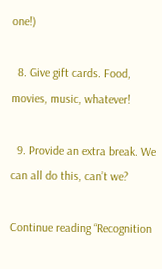one!)

  8. Give gift cards. Food, movies, music, whatever!

  9. Provide an extra break. We can all do this, can’t we?

Continue reading “Recognition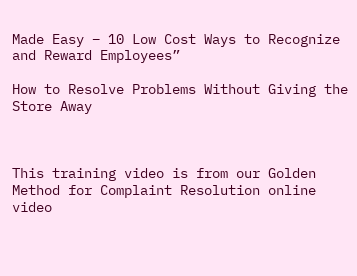Made Easy – 10 Low Cost Ways to Recognize and Reward Employees”

How to Resolve Problems Without Giving the Store Away



This training video is from our Golden Method for Complaint Resolution online video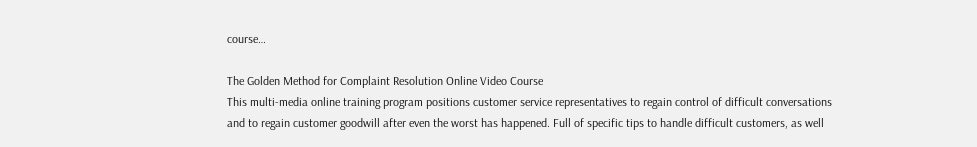course…

The Golden Method for Complaint Resolution Online Video Course
This multi-media online training program positions customer service representatives to regain control of difficult conversations and to regain customer goodwill after even the worst has happened. Full of specific tips to handle difficult customers, as well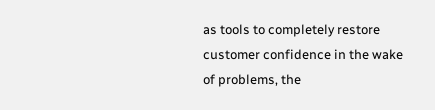as tools to completely restore customer confidence in the wake of problems, the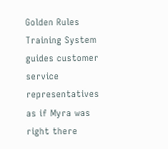Golden Rules Training System guides customer service representatives as if Myra was right there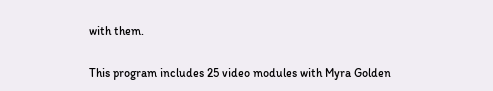with them.

This program includes 25 video modules with Myra Golden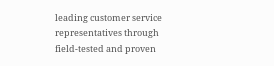leading customer service representatives through field-tested and proven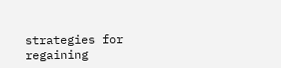strategies for regaining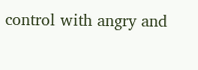control with angry and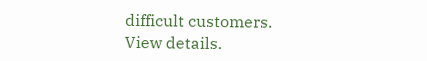difficult customers.
View details.